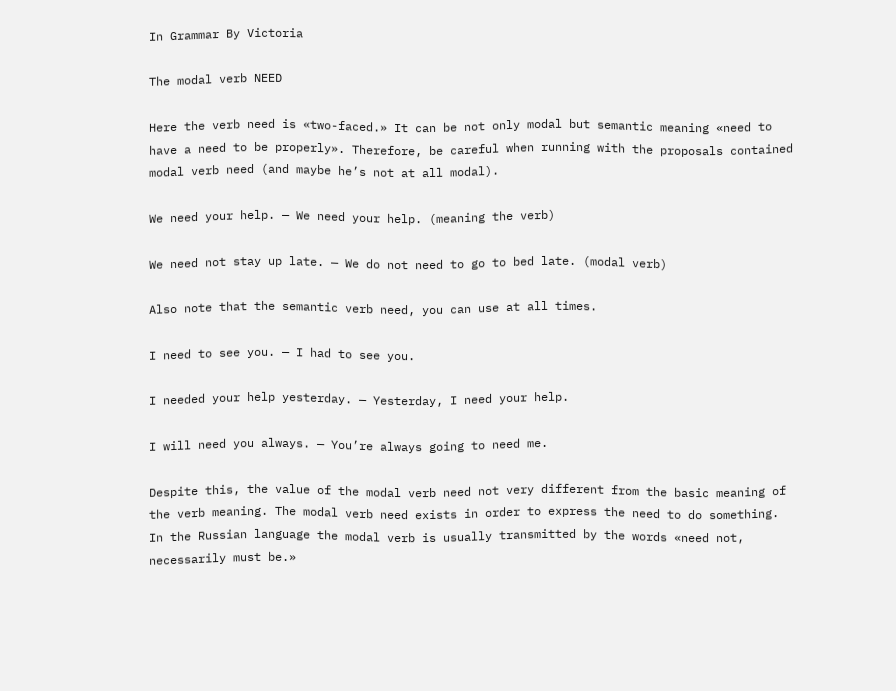In Grammar By Victoria

The modal verb NEED

Here the verb need is «two-faced.» It can be not only modal but semantic meaning «need to have a need to be properly». Therefore, be careful when running with the proposals contained modal verb need (and maybe he’s not at all modal).

We need your help. — We need your help. (meaning the verb)

We need not stay up late. — We do not need to go to bed late. (modal verb)

Also note that the semantic verb need, you can use at all times.

I need to see you. — I had to see you.

I needed your help yesterday. — Yesterday, I need your help.

I will need you always. — You’re always going to need me.

Despite this, the value of the modal verb need not very different from the basic meaning of the verb meaning. The modal verb need exists in order to express the need to do something. In the Russian language the modal verb is usually transmitted by the words «need not, necessarily must be.»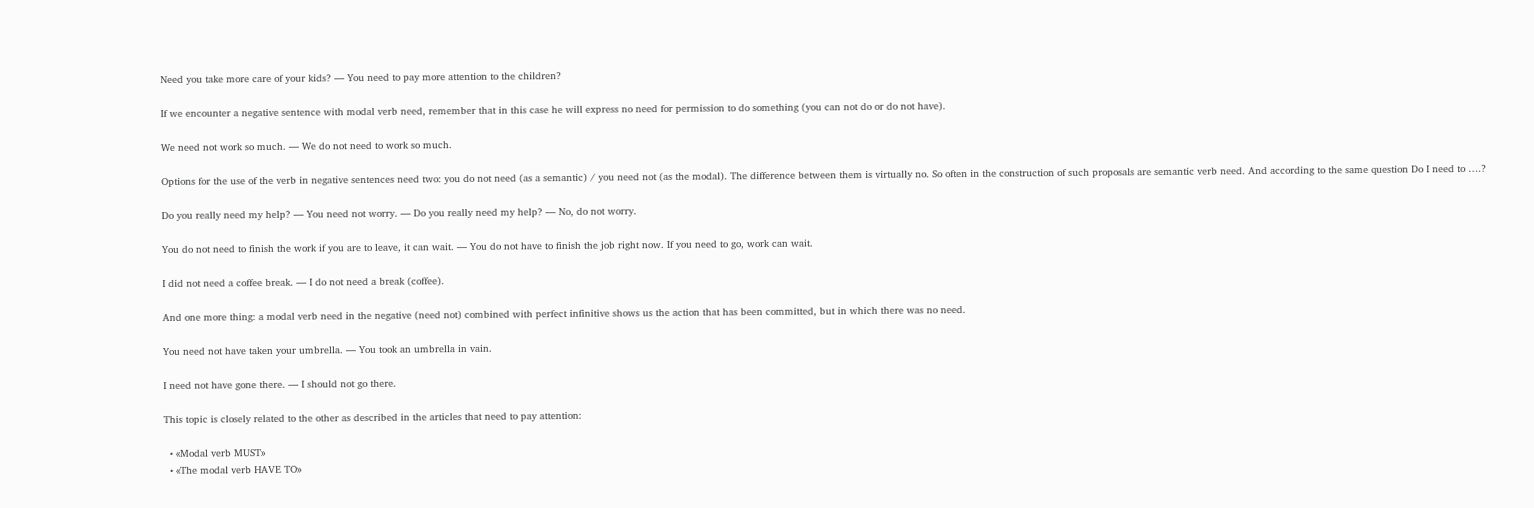Need you take more care of your kids? — You need to pay more attention to the children?

If we encounter a negative sentence with modal verb need, remember that in this case he will express no need for permission to do something (you can not do or do not have).

We need not work so much. — We do not need to work so much.

Options for the use of the verb in negative sentences need two: you do not need (as a semantic) / you need not (as the modal). The difference between them is virtually no. So often in the construction of such proposals are semantic verb need. And according to the same question Do I need to ….?

Do you really need my help? — You need not worry. — Do you really need my help? — No, do not worry.

You do not need to finish the work if you are to leave, it can wait. — You do not have to finish the job right now. If you need to go, work can wait.

I did not need a coffee break. — I do not need a break (coffee).

And one more thing: a modal verb need in the negative (need not) combined with perfect infinitive shows us the action that has been committed, but in which there was no need.

You need not have taken your umbrella. — You took an umbrella in vain.

I need not have gone there. — I should not go there.

This topic is closely related to the other as described in the articles that need to pay attention:

  • «Modal verb MUST»
  • «The modal verb HAVE TO»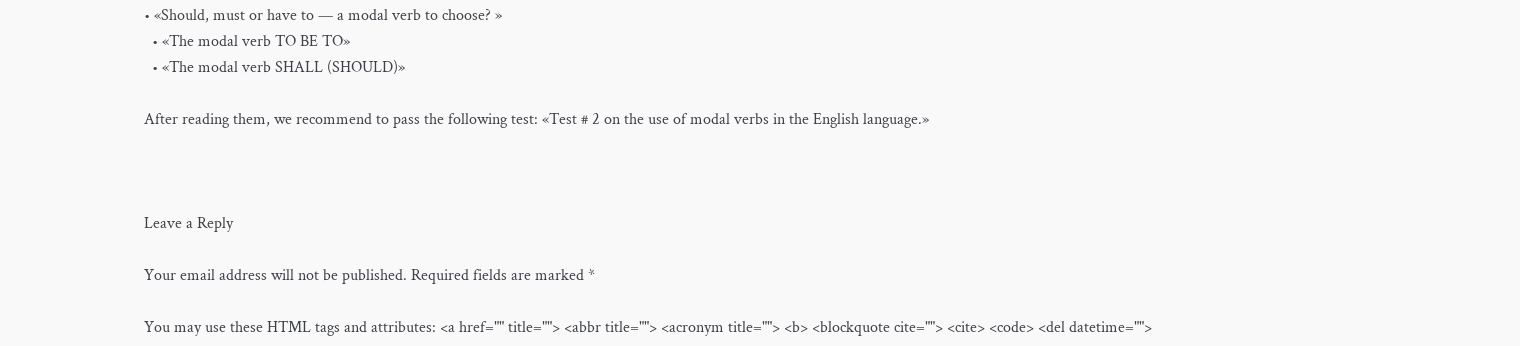• «Should, must or have to — a modal verb to choose? »
  • «The modal verb TO BE TO»
  • «The modal verb SHALL (SHOULD)»

After reading them, we recommend to pass the following test: «Test # 2 on the use of modal verbs in the English language.»



Leave a Reply

Your email address will not be published. Required fields are marked *

You may use these HTML tags and attributes: <a href="" title=""> <abbr title=""> <acronym title=""> <b> <blockquote cite=""> <cite> <code> <del datetime="">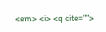<em> <i> <q cite="">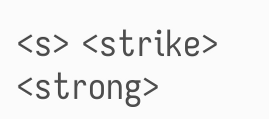<s> <strike> <strong>